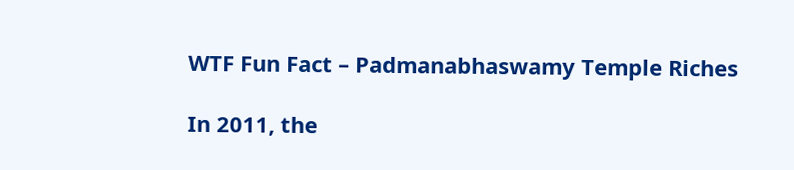WTF Fun Fact – Padmanabhaswamy Temple Riches

In 2011, the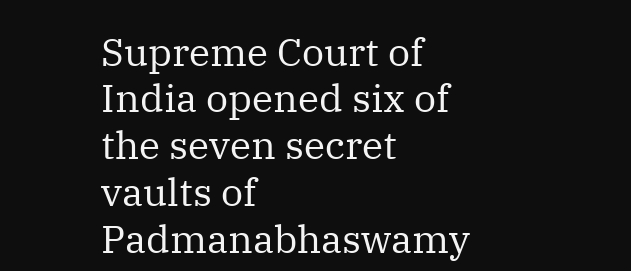Supreme Court of India opened six of the seven secret vaults of Padmanabhaswamy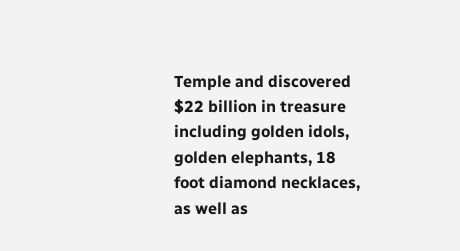Temple and discovered $22 billion in treasure including golden idols, golden elephants, 18 foot diamond necklaces, as well as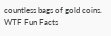countless bags of gold coins. WTF Fun Facts